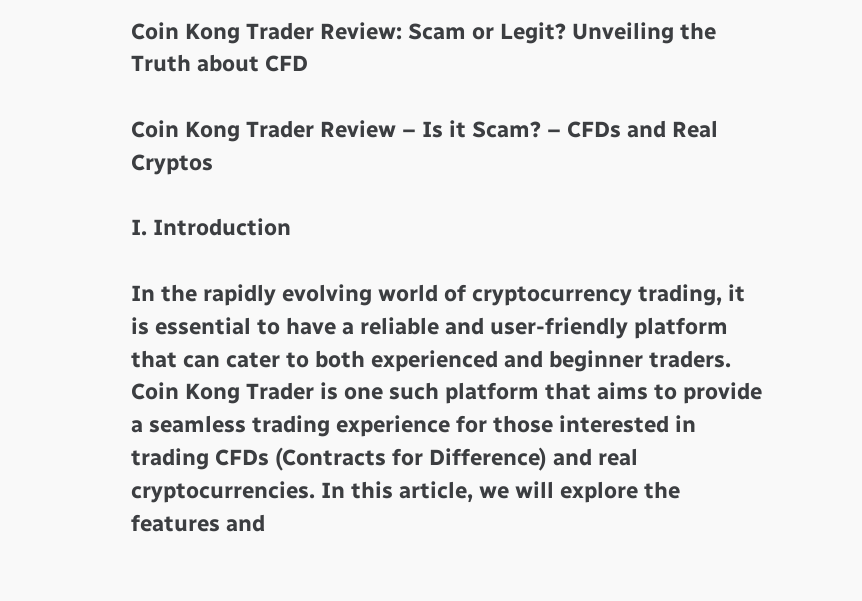Coin Kong Trader Review: Scam or Legit? Unveiling the Truth about CFD

Coin Kong Trader Review – Is it Scam? – CFDs and Real Cryptos

I. Introduction

In the rapidly evolving world of cryptocurrency trading, it is essential to have a reliable and user-friendly platform that can cater to both experienced and beginner traders. Coin Kong Trader is one such platform that aims to provide a seamless trading experience for those interested in trading CFDs (Contracts for Difference) and real cryptocurrencies. In this article, we will explore the features and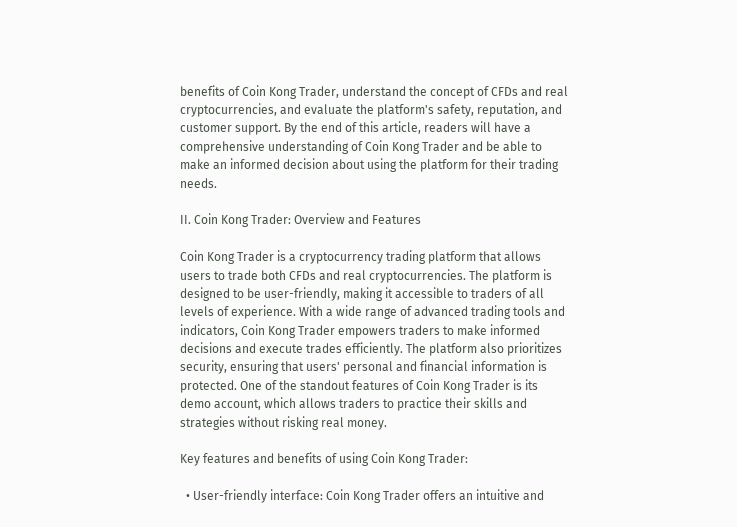benefits of Coin Kong Trader, understand the concept of CFDs and real cryptocurrencies, and evaluate the platform's safety, reputation, and customer support. By the end of this article, readers will have a comprehensive understanding of Coin Kong Trader and be able to make an informed decision about using the platform for their trading needs.

II. Coin Kong Trader: Overview and Features

Coin Kong Trader is a cryptocurrency trading platform that allows users to trade both CFDs and real cryptocurrencies. The platform is designed to be user-friendly, making it accessible to traders of all levels of experience. With a wide range of advanced trading tools and indicators, Coin Kong Trader empowers traders to make informed decisions and execute trades efficiently. The platform also prioritizes security, ensuring that users' personal and financial information is protected. One of the standout features of Coin Kong Trader is its demo account, which allows traders to practice their skills and strategies without risking real money.

Key features and benefits of using Coin Kong Trader:

  • User-friendly interface: Coin Kong Trader offers an intuitive and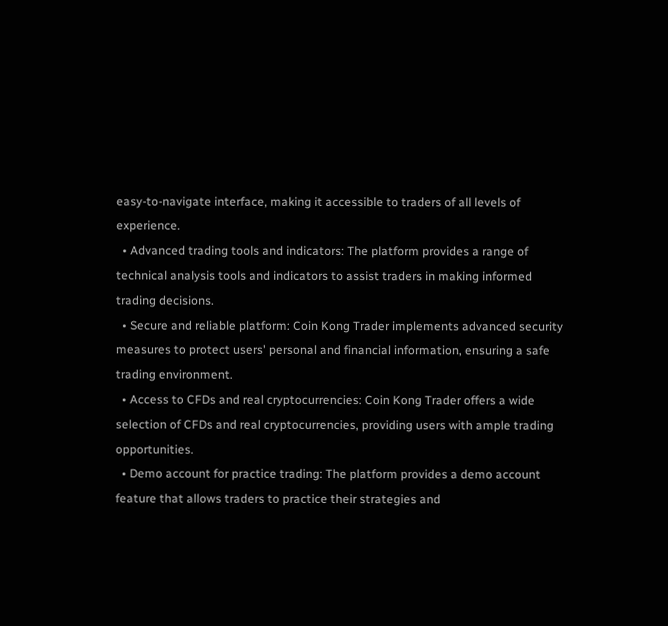easy-to-navigate interface, making it accessible to traders of all levels of experience.
  • Advanced trading tools and indicators: The platform provides a range of technical analysis tools and indicators to assist traders in making informed trading decisions.
  • Secure and reliable platform: Coin Kong Trader implements advanced security measures to protect users' personal and financial information, ensuring a safe trading environment.
  • Access to CFDs and real cryptocurrencies: Coin Kong Trader offers a wide selection of CFDs and real cryptocurrencies, providing users with ample trading opportunities.
  • Demo account for practice trading: The platform provides a demo account feature that allows traders to practice their strategies and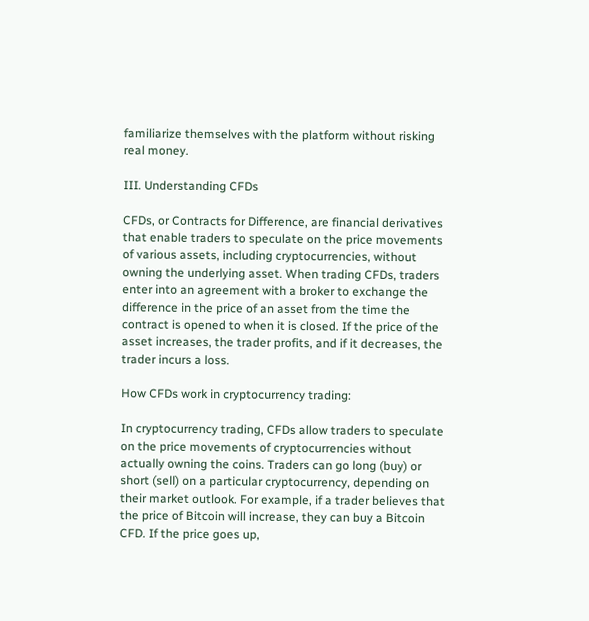familiarize themselves with the platform without risking real money.

III. Understanding CFDs

CFDs, or Contracts for Difference, are financial derivatives that enable traders to speculate on the price movements of various assets, including cryptocurrencies, without owning the underlying asset. When trading CFDs, traders enter into an agreement with a broker to exchange the difference in the price of an asset from the time the contract is opened to when it is closed. If the price of the asset increases, the trader profits, and if it decreases, the trader incurs a loss.

How CFDs work in cryptocurrency trading:

In cryptocurrency trading, CFDs allow traders to speculate on the price movements of cryptocurrencies without actually owning the coins. Traders can go long (buy) or short (sell) on a particular cryptocurrency, depending on their market outlook. For example, if a trader believes that the price of Bitcoin will increase, they can buy a Bitcoin CFD. If the price goes up,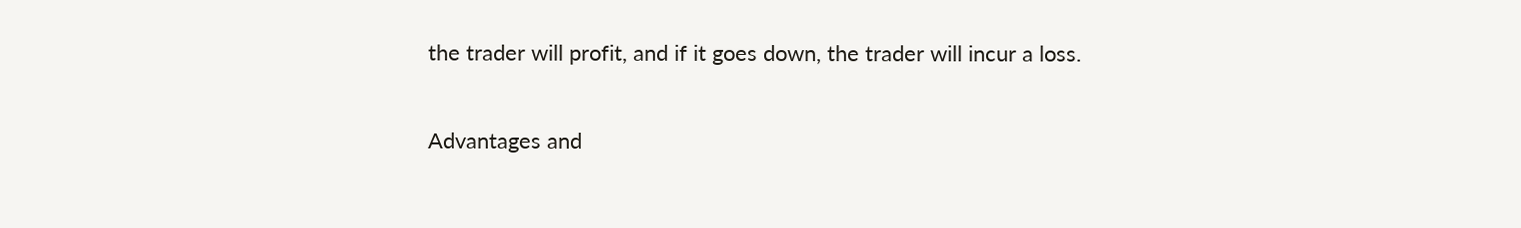the trader will profit, and if it goes down, the trader will incur a loss.

Advantages and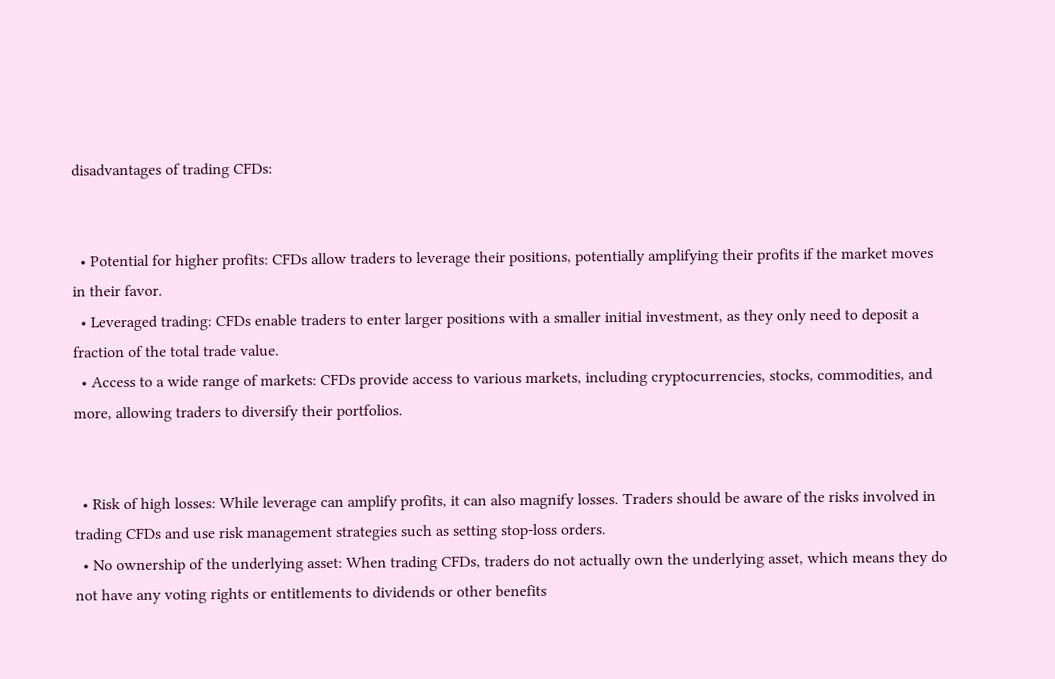disadvantages of trading CFDs:


  • Potential for higher profits: CFDs allow traders to leverage their positions, potentially amplifying their profits if the market moves in their favor.
  • Leveraged trading: CFDs enable traders to enter larger positions with a smaller initial investment, as they only need to deposit a fraction of the total trade value.
  • Access to a wide range of markets: CFDs provide access to various markets, including cryptocurrencies, stocks, commodities, and more, allowing traders to diversify their portfolios.


  • Risk of high losses: While leverage can amplify profits, it can also magnify losses. Traders should be aware of the risks involved in trading CFDs and use risk management strategies such as setting stop-loss orders.
  • No ownership of the underlying asset: When trading CFDs, traders do not actually own the underlying asset, which means they do not have any voting rights or entitlements to dividends or other benefits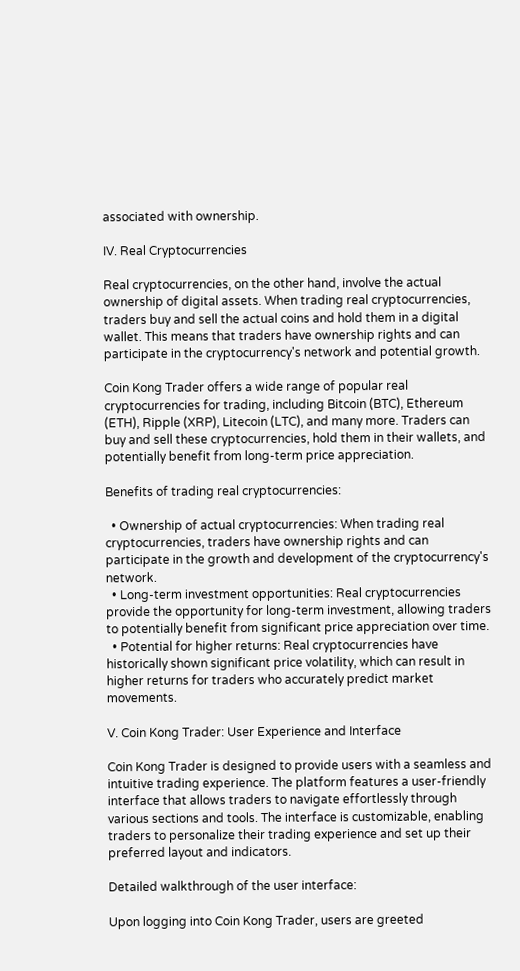associated with ownership.

IV. Real Cryptocurrencies

Real cryptocurrencies, on the other hand, involve the actual ownership of digital assets. When trading real cryptocurrencies, traders buy and sell the actual coins and hold them in a digital wallet. This means that traders have ownership rights and can participate in the cryptocurrency's network and potential growth.

Coin Kong Trader offers a wide range of popular real cryptocurrencies for trading, including Bitcoin (BTC), Ethereum (ETH), Ripple (XRP), Litecoin (LTC), and many more. Traders can buy and sell these cryptocurrencies, hold them in their wallets, and potentially benefit from long-term price appreciation.

Benefits of trading real cryptocurrencies:

  • Ownership of actual cryptocurrencies: When trading real cryptocurrencies, traders have ownership rights and can participate in the growth and development of the cryptocurrency's network.
  • Long-term investment opportunities: Real cryptocurrencies provide the opportunity for long-term investment, allowing traders to potentially benefit from significant price appreciation over time.
  • Potential for higher returns: Real cryptocurrencies have historically shown significant price volatility, which can result in higher returns for traders who accurately predict market movements.

V. Coin Kong Trader: User Experience and Interface

Coin Kong Trader is designed to provide users with a seamless and intuitive trading experience. The platform features a user-friendly interface that allows traders to navigate effortlessly through various sections and tools. The interface is customizable, enabling traders to personalize their trading experience and set up their preferred layout and indicators.

Detailed walkthrough of the user interface:

Upon logging into Coin Kong Trader, users are greeted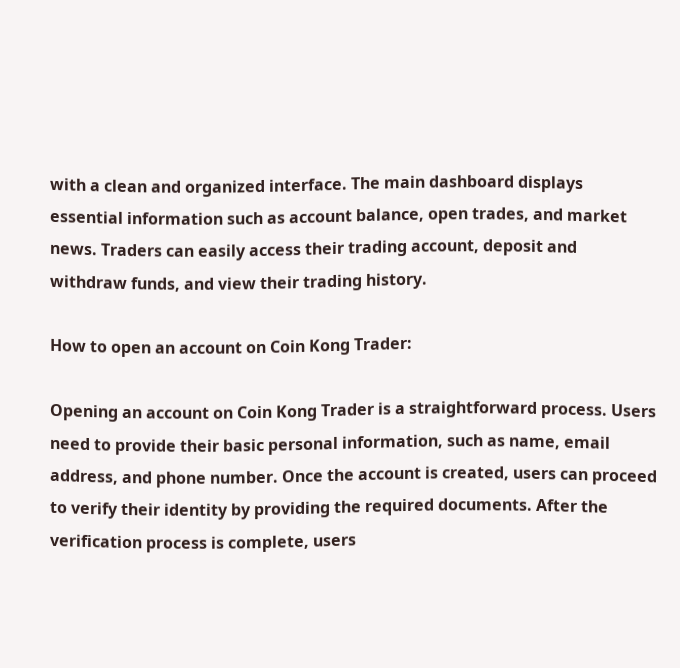with a clean and organized interface. The main dashboard displays essential information such as account balance, open trades, and market news. Traders can easily access their trading account, deposit and withdraw funds, and view their trading history.

How to open an account on Coin Kong Trader:

Opening an account on Coin Kong Trader is a straightforward process. Users need to provide their basic personal information, such as name, email address, and phone number. Once the account is created, users can proceed to verify their identity by providing the required documents. After the verification process is complete, users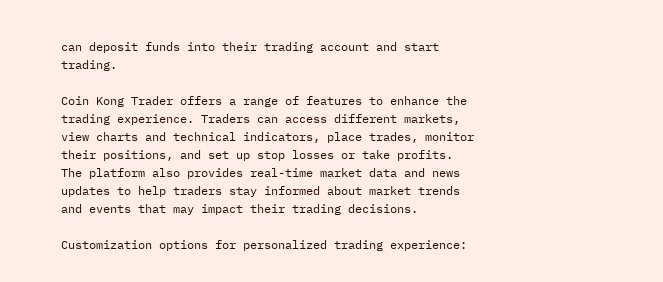can deposit funds into their trading account and start trading.

Coin Kong Trader offers a range of features to enhance the trading experience. Traders can access different markets, view charts and technical indicators, place trades, monitor their positions, and set up stop losses or take profits. The platform also provides real-time market data and news updates to help traders stay informed about market trends and events that may impact their trading decisions.

Customization options for personalized trading experience: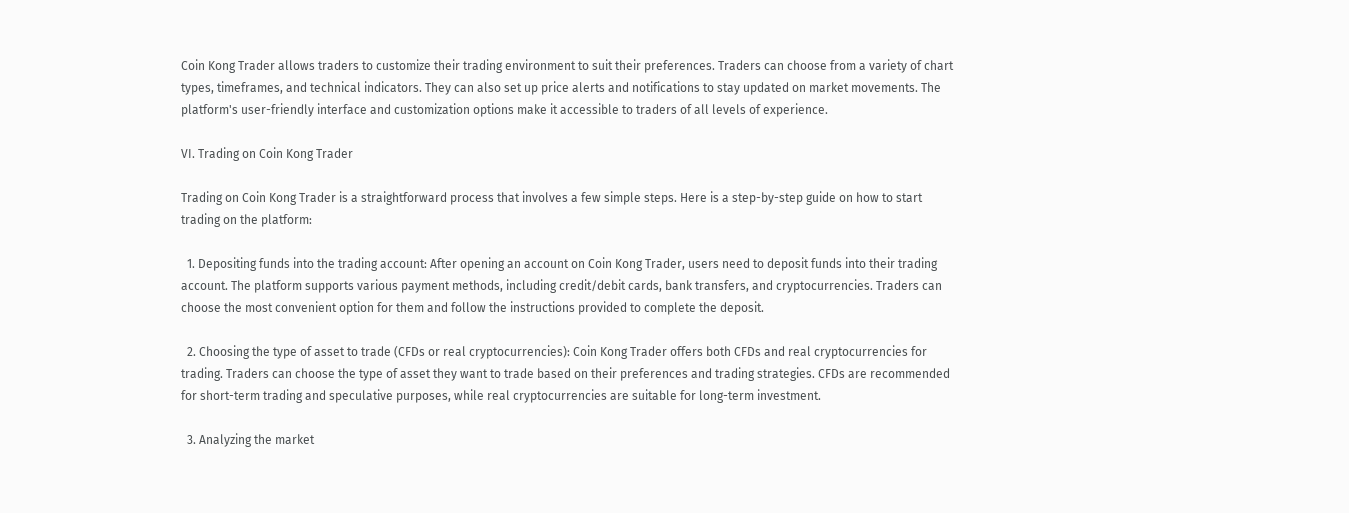Coin Kong Trader allows traders to customize their trading environment to suit their preferences. Traders can choose from a variety of chart types, timeframes, and technical indicators. They can also set up price alerts and notifications to stay updated on market movements. The platform's user-friendly interface and customization options make it accessible to traders of all levels of experience.

VI. Trading on Coin Kong Trader

Trading on Coin Kong Trader is a straightforward process that involves a few simple steps. Here is a step-by-step guide on how to start trading on the platform:

  1. Depositing funds into the trading account: After opening an account on Coin Kong Trader, users need to deposit funds into their trading account. The platform supports various payment methods, including credit/debit cards, bank transfers, and cryptocurrencies. Traders can choose the most convenient option for them and follow the instructions provided to complete the deposit.

  2. Choosing the type of asset to trade (CFDs or real cryptocurrencies): Coin Kong Trader offers both CFDs and real cryptocurrencies for trading. Traders can choose the type of asset they want to trade based on their preferences and trading strategies. CFDs are recommended for short-term trading and speculative purposes, while real cryptocurrencies are suitable for long-term investment.

  3. Analyzing the market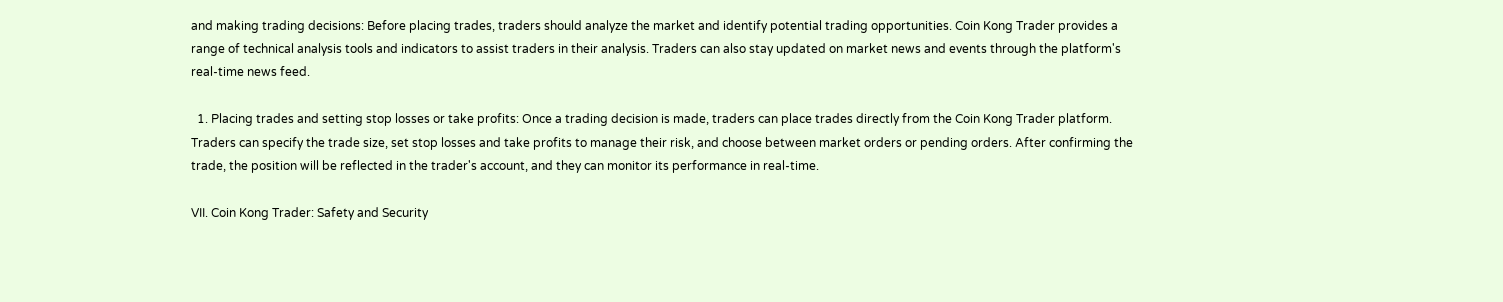and making trading decisions: Before placing trades, traders should analyze the market and identify potential trading opportunities. Coin Kong Trader provides a range of technical analysis tools and indicators to assist traders in their analysis. Traders can also stay updated on market news and events through the platform's real-time news feed.

  1. Placing trades and setting stop losses or take profits: Once a trading decision is made, traders can place trades directly from the Coin Kong Trader platform. Traders can specify the trade size, set stop losses and take profits to manage their risk, and choose between market orders or pending orders. After confirming the trade, the position will be reflected in the trader's account, and they can monitor its performance in real-time.

VII. Coin Kong Trader: Safety and Security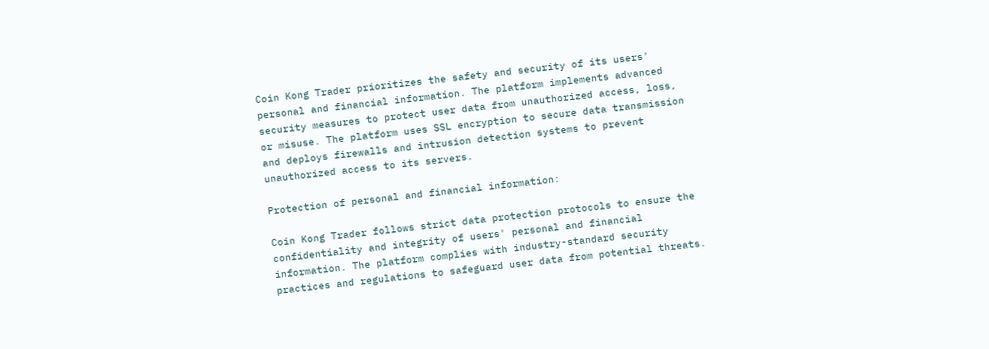Coin Kong Trader prioritizes the safety and security of its users' personal and financial information. The platform implements advanced security measures to protect user data from unauthorized access, loss, or misuse. The platform uses SSL encryption to secure data transmission and deploys firewalls and intrusion detection systems to prevent unauthorized access to its servers.

Protection of personal and financial information:

Coin Kong Trader follows strict data protection protocols to ensure the confidentiality and integrity of users' personal and financial information. The platform complies with industry-standard security practices and regulations to safeguard user data from potential threats.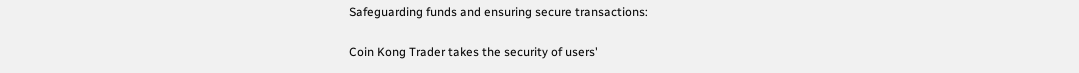Safeguarding funds and ensuring secure transactions:

Coin Kong Trader takes the security of users'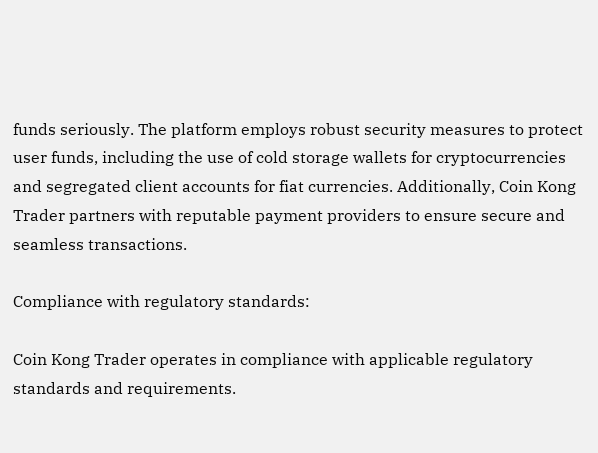funds seriously. The platform employs robust security measures to protect user funds, including the use of cold storage wallets for cryptocurrencies and segregated client accounts for fiat currencies. Additionally, Coin Kong Trader partners with reputable payment providers to ensure secure and seamless transactions.

Compliance with regulatory standards:

Coin Kong Trader operates in compliance with applicable regulatory standards and requirements.